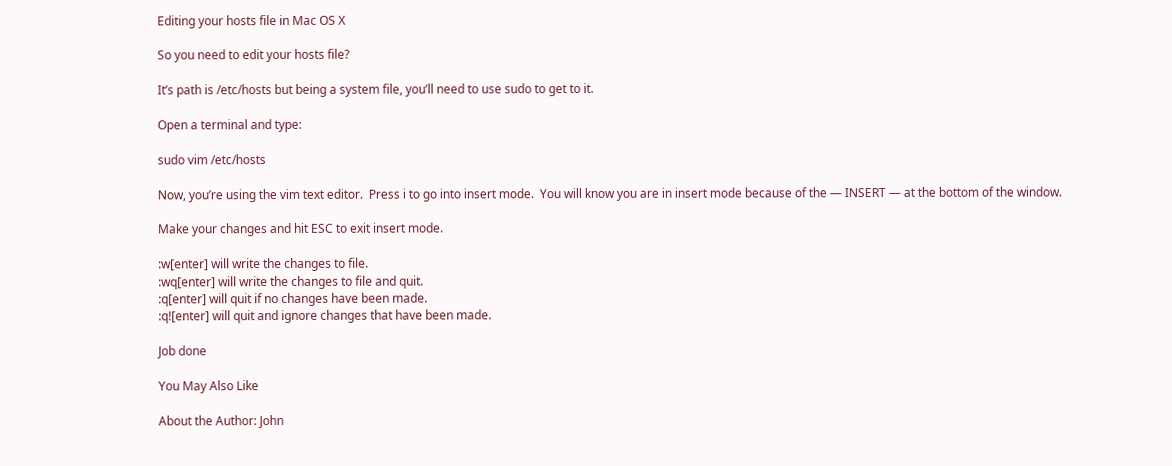Editing your hosts file in Mac OS X

So you need to edit your hosts file?

It’s path is /etc/hosts but being a system file, you’ll need to use sudo to get to it.

Open a terminal and type:

sudo vim /etc/hosts

Now, you’re using the vim text editor.  Press i to go into insert mode.  You will know you are in insert mode because of the — INSERT — at the bottom of the window.

Make your changes and hit ESC to exit insert mode.

:w[enter] will write the changes to file.
:wq[enter] will write the changes to file and quit.
:q[enter] will quit if no changes have been made.
:q![enter] will quit and ignore changes that have been made.

Job done

You May Also Like

About the Author: John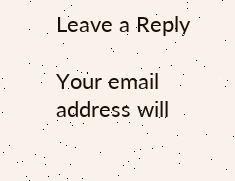Leave a Reply

Your email address will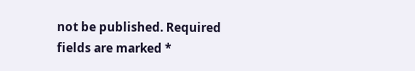not be published. Required fields are marked *